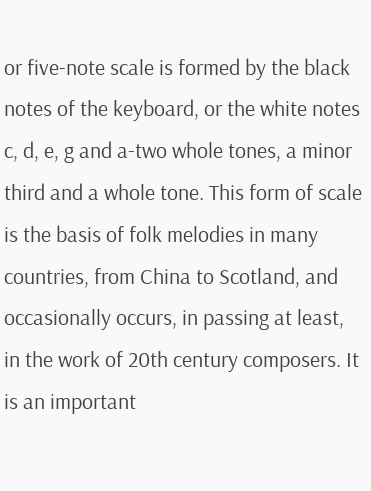or five-note scale is formed by the black notes of the keyboard, or the white notes c, d, e, g and a-two whole tones, a minor third and a whole tone. This form of scale is the basis of folk melodies in many countries, from China to Scotland, and occasionally occurs, in passing at least, in the work of 20th century composers. It is an important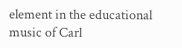element in the educational music of Carl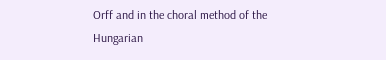Orff and in the choral method of the Hungarian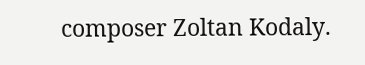composer Zoltan Kodaly.